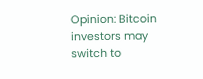Opinion: Bitcoin investors may switch to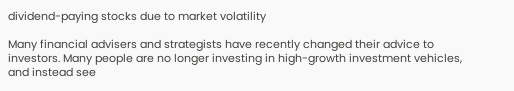dividend-paying stocks due to market volatility

Many financial advisers and strategists have recently changed their advice to investors. Many people are no longer investing in high-growth investment vehicles, and instead see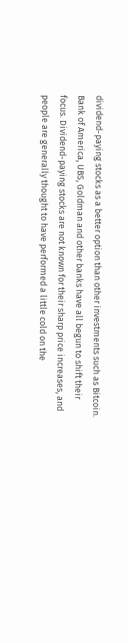dividend-paying stocks as a better option than other investments such as Bitcoin. Bank of America, UBS, Goldman and other banks have all begun to shift their focus. Dividend-paying stocks are not known for their sharp price increases, and people are generally thought to have performed a little cold on the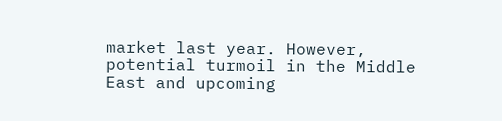market last year. However, potential turmoil in the Middle East and upcoming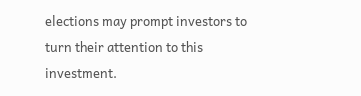elections may prompt investors to turn their attention to this investment.